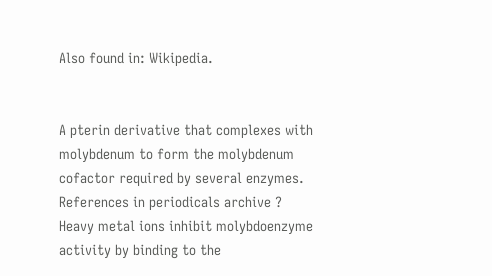Also found in: Wikipedia.


A pterin derivative that complexes with molybdenum to form the molybdenum cofactor required by several enzymes.
References in periodicals archive ?
Heavy metal ions inhibit molybdoenzyme activity by binding to the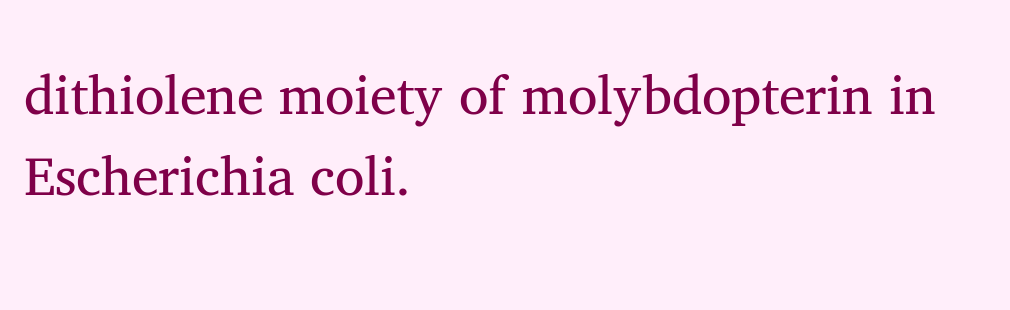dithiolene moiety of molybdopterin in Escherichia coli.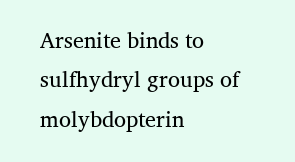Arsenite binds to sulfhydryl groups of molybdopterin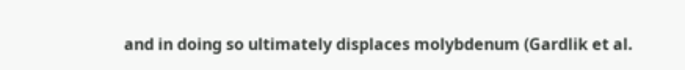and in doing so ultimately displaces molybdenum (Gardlik et al.